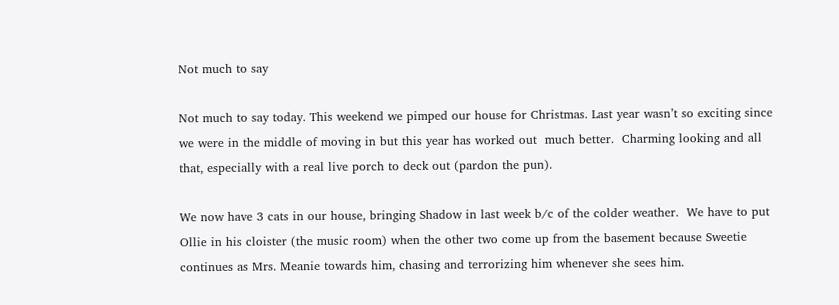Not much to say

Not much to say today. This weekend we pimped our house for Christmas. Last year wasn’t so exciting since we were in the middle of moving in but this year has worked out  much better.  Charming looking and all that, especially with a real live porch to deck out (pardon the pun).

We now have 3 cats in our house, bringing Shadow in last week b/c of the colder weather.  We have to put Ollie in his cloister (the music room) when the other two come up from the basement because Sweetie continues as Mrs. Meanie towards him, chasing and terrorizing him whenever she sees him.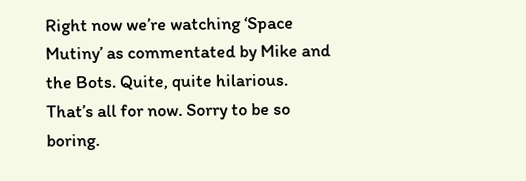Right now we’re watching ‘Space Mutiny’ as commentated by Mike and the Bots. Quite, quite hilarious.  That’s all for now. Sorry to be so boring.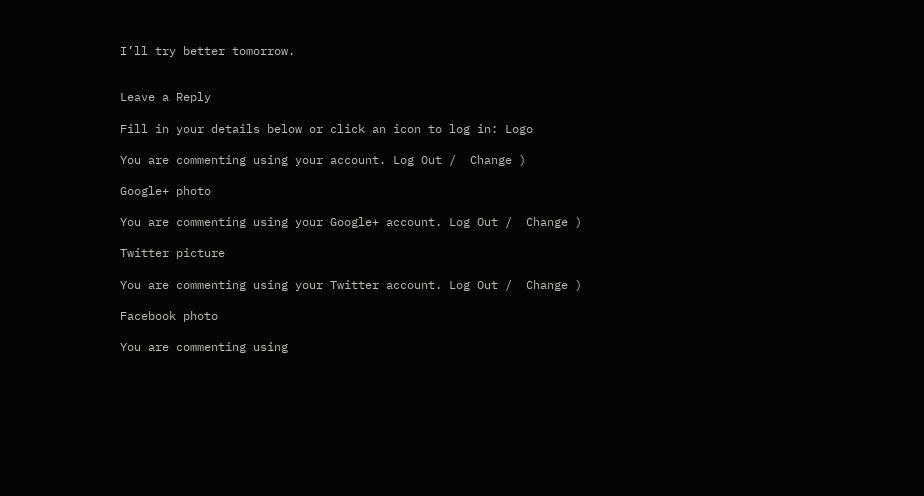I’ll try better tomorrow.


Leave a Reply

Fill in your details below or click an icon to log in: Logo

You are commenting using your account. Log Out /  Change )

Google+ photo

You are commenting using your Google+ account. Log Out /  Change )

Twitter picture

You are commenting using your Twitter account. Log Out /  Change )

Facebook photo

You are commenting using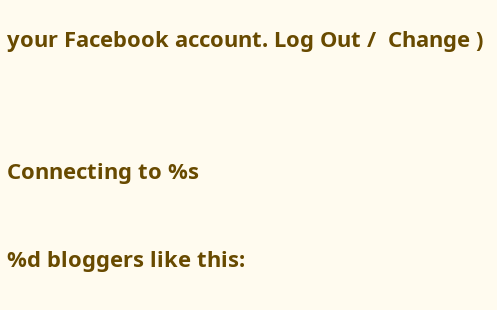your Facebook account. Log Out /  Change )


Connecting to %s

%d bloggers like this: